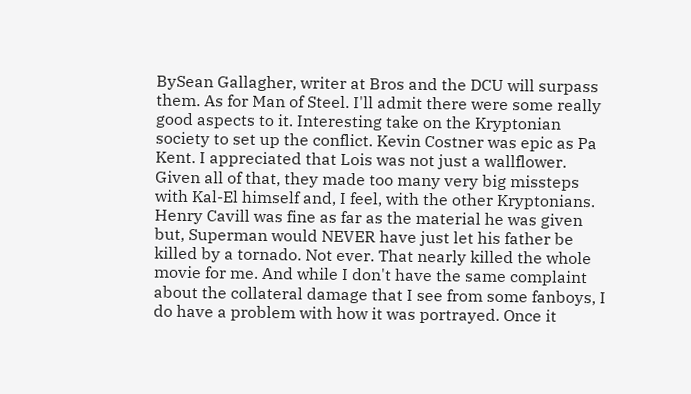BySean Gallagher, writer at Bros and the DCU will surpass them. As for Man of Steel. I'll admit there were some really good aspects to it. Interesting take on the Kryptonian society to set up the conflict. Kevin Costner was epic as Pa Kent. I appreciated that Lois was not just a wallflower. Given all of that, they made too many very big missteps with Kal-El himself and, I feel, with the other Kryptonians. Henry Cavill was fine as far as the material he was given but, Superman would NEVER have just let his father be killed by a tornado. Not ever. That nearly killed the whole movie for me. And while I don't have the same complaint about the collateral damage that I see from some fanboys, I do have a problem with how it was portrayed. Once it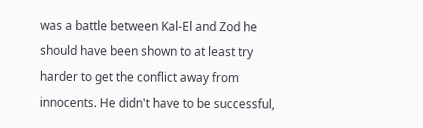was a battle between Kal-El and Zod he should have been shown to at least try harder to get the conflict away from innocents. He didn't have to be successful,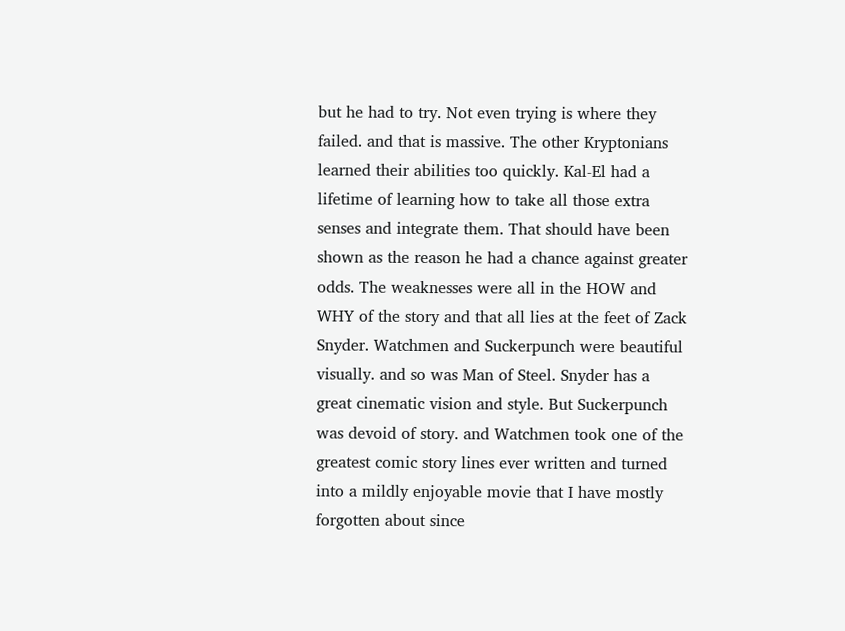but he had to try. Not even trying is where they failed. and that is massive. The other Kryptonians learned their abilities too quickly. Kal-El had a lifetime of learning how to take all those extra senses and integrate them. That should have been shown as the reason he had a chance against greater odds. The weaknesses were all in the HOW and WHY of the story and that all lies at the feet of Zack Snyder. Watchmen and Suckerpunch were beautiful visually. and so was Man of Steel. Snyder has a great cinematic vision and style. But Suckerpunch was devoid of story. and Watchmen took one of the greatest comic story lines ever written and turned into a mildly enjoyable movie that I have mostly forgotten about since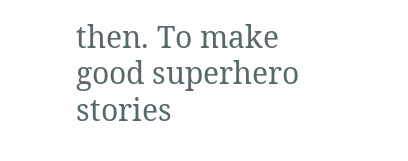then. To make good superhero stories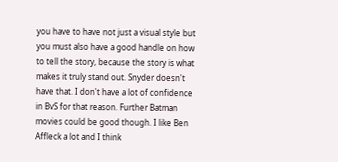you have to have not just a visual style but you must also have a good handle on how to tell the story, because the story is what makes it truly stand out. Snyder doesn't have that. I don't have a lot of confidence in BvS for that reason. Further Batman movies could be good though. I like Ben Affleck a lot and I think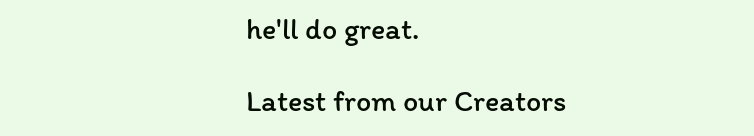he'll do great.

Latest from our Creators